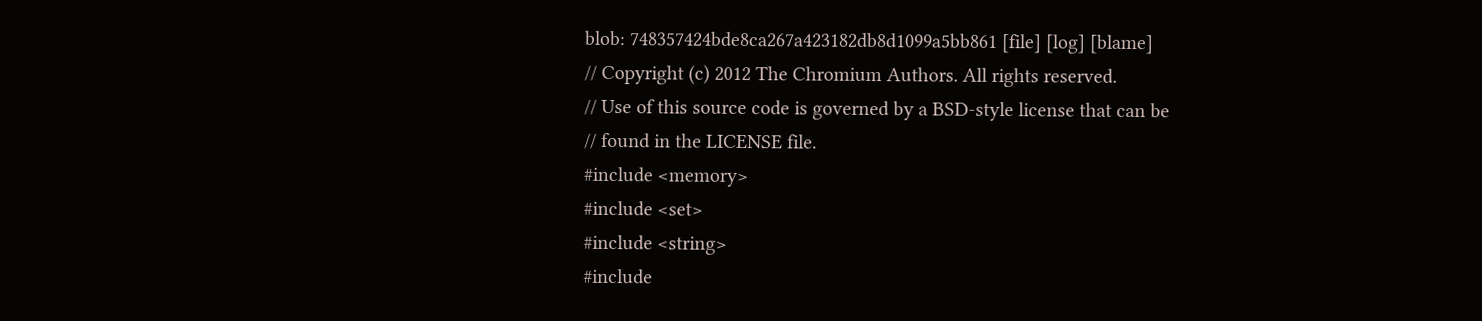blob: 748357424bde8ca267a423182db8d1099a5bb861 [file] [log] [blame]
// Copyright (c) 2012 The Chromium Authors. All rights reserved.
// Use of this source code is governed by a BSD-style license that can be
// found in the LICENSE file.
#include <memory>
#include <set>
#include <string>
#include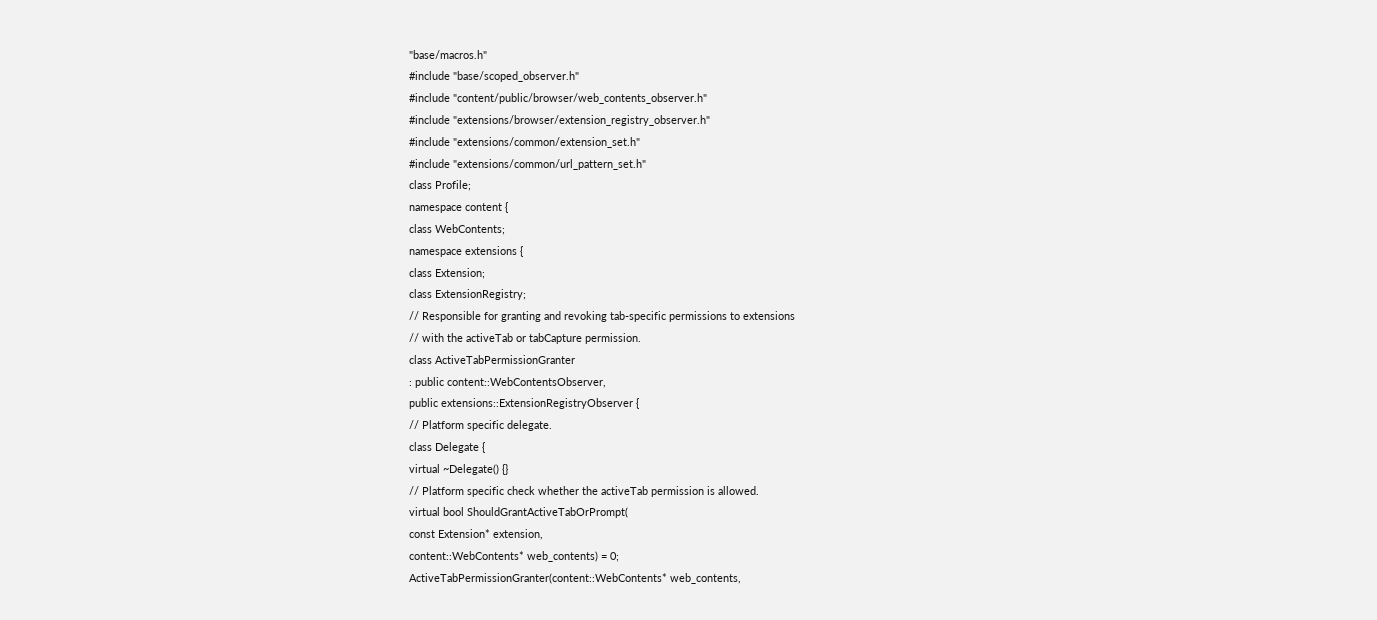"base/macros.h"
#include "base/scoped_observer.h"
#include "content/public/browser/web_contents_observer.h"
#include "extensions/browser/extension_registry_observer.h"
#include "extensions/common/extension_set.h"
#include "extensions/common/url_pattern_set.h"
class Profile;
namespace content {
class WebContents;
namespace extensions {
class Extension;
class ExtensionRegistry;
// Responsible for granting and revoking tab-specific permissions to extensions
// with the activeTab or tabCapture permission.
class ActiveTabPermissionGranter
: public content::WebContentsObserver,
public extensions::ExtensionRegistryObserver {
// Platform specific delegate.
class Delegate {
virtual ~Delegate() {}
// Platform specific check whether the activeTab permission is allowed.
virtual bool ShouldGrantActiveTabOrPrompt(
const Extension* extension,
content::WebContents* web_contents) = 0;
ActiveTabPermissionGranter(content::WebContents* web_contents,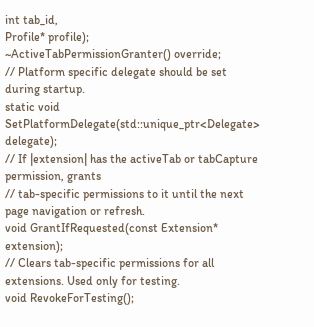int tab_id,
Profile* profile);
~ActiveTabPermissionGranter() override;
// Platform specific delegate should be set during startup.
static void SetPlatformDelegate(std::unique_ptr<Delegate> delegate);
// If |extension| has the activeTab or tabCapture permission, grants
// tab-specific permissions to it until the next page navigation or refresh.
void GrantIfRequested(const Extension* extension);
// Clears tab-specific permissions for all extensions. Used only for testing.
void RevokeForTesting();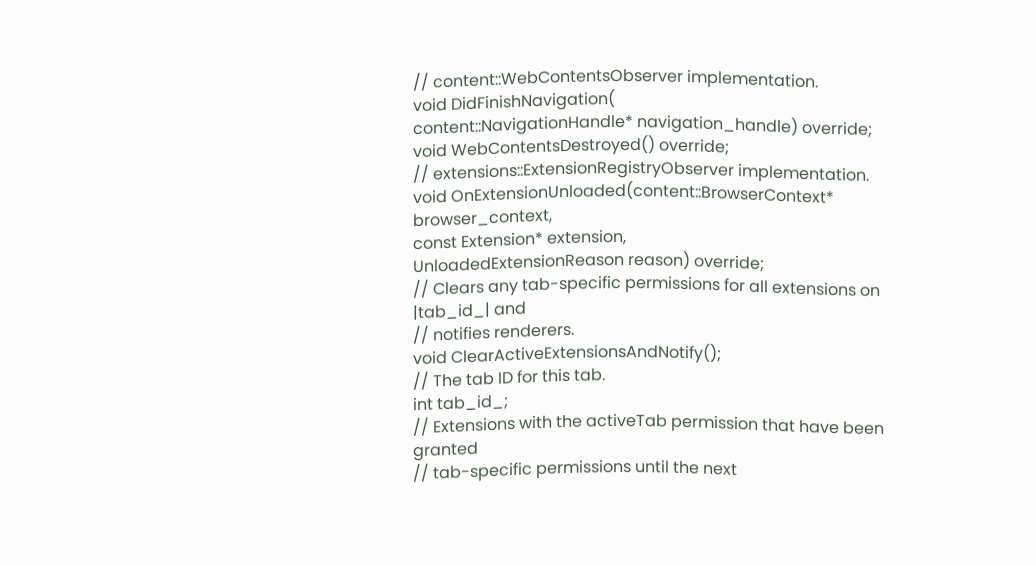// content::WebContentsObserver implementation.
void DidFinishNavigation(
content::NavigationHandle* navigation_handle) override;
void WebContentsDestroyed() override;
// extensions::ExtensionRegistryObserver implementation.
void OnExtensionUnloaded(content::BrowserContext* browser_context,
const Extension* extension,
UnloadedExtensionReason reason) override;
// Clears any tab-specific permissions for all extensions on |tab_id_| and
// notifies renderers.
void ClearActiveExtensionsAndNotify();
// The tab ID for this tab.
int tab_id_;
// Extensions with the activeTab permission that have been granted
// tab-specific permissions until the next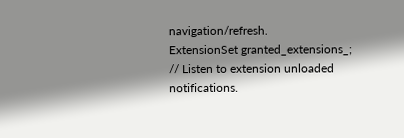navigation/refresh.
ExtensionSet granted_extensions_;
// Listen to extension unloaded notifications.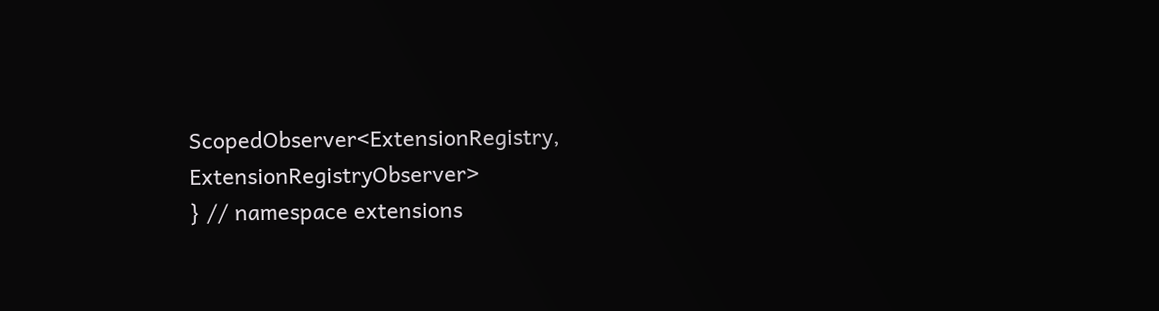ScopedObserver<ExtensionRegistry, ExtensionRegistryObserver>
} // namespace extensions